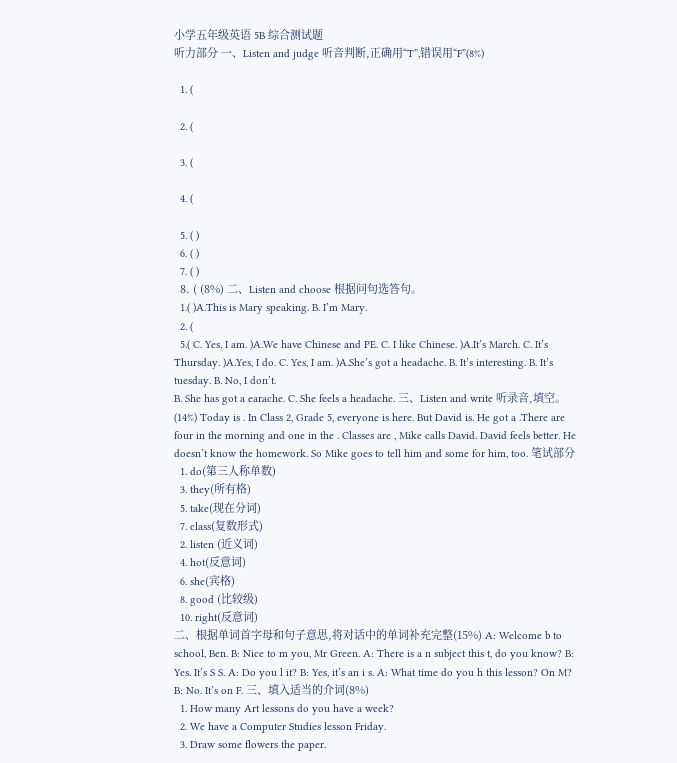小学五年级英语 5B 综合测试题
听力部分 一、Listen and judge 听音判断,正确用“T”,错误用“F”(8%)

  1. (

  2. (

  3. (

  4. (

  5. ( )
  6. ( )
  7. ( )
  8. ( (8%) 二、Listen and choose 根据问句选答句。
  1.( )A.This is Mary speaking. B. I’m Mary.
  2. (
  5.( C. Yes, I am. )A.We have Chinese and PE. C. I like Chinese. )A.It’s March. C. It’s Thursday. )A.Yes, I do. C. Yes, I am. )A.She’s got a headache. B. It’s interesting. B. It’s tuesday. B. No, I don’t.
B. She has got a earache. C. She feels a headache. 三、Listen and write 听录音,填空。(14%) Today is . In Class 2, Grade 5, everyone is here. But David is. He got a .There are four in the morning and one in the . Classes are , Mike calls David. David feels better. He doesn’t know the homework. So Mike goes to tell him and some for him, too. 笔试部分
  1. do(第三人称单数)
  3. they(所有格)
  5. take(现在分词)
  7. class(复数形式)
  2. listen (近义词)
  4. hot(反意词)
  6. she(宾格)
  8. good (比较级)
  10. right(反意词)
二、根据单词首字母和句子意思,将对话中的单词补充完整(15%) A: Welcome b to school, Ben. B: Nice to m you, Mr Green. A: There is a n subject this t, do you know? B: Yes. It’s S S. A: Do you l it? B: Yes, it’s an i s. A: What time do you h this lesson? On M? B: No. It’s on F. 三、填入适当的介词(8%)
  1. How many Art lessons do you have a week?
  2. We have a Computer Studies lesson Friday.
  3. Draw some flowers the paper.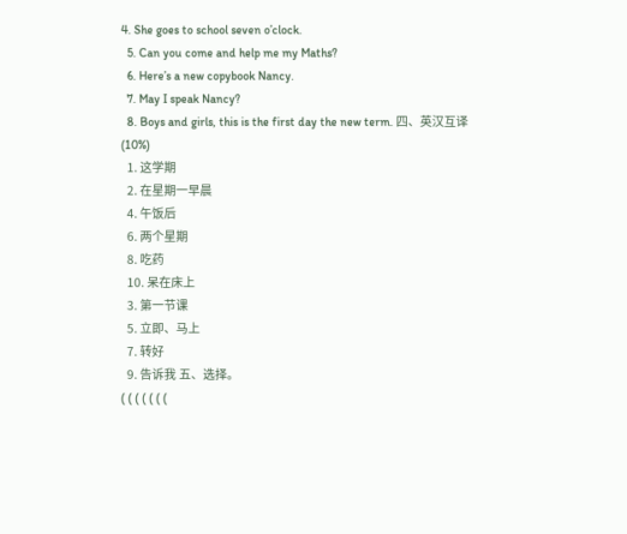4. She goes to school seven o’clock.
  5. Can you come and help me my Maths?
  6. Here’s a new copybook Nancy.
  7. May I speak Nancy?
  8. Boys and girls, this is the first day the new term. 四、英汉互译(10%)
  1. 这学期
  2. 在星期一早晨
  4. 午饭后
  6. 两个星期
  8. 吃药
  10. 呆在床上
  3. 第一节课
  5. 立即、马上
  7. 转好
  9. 告诉我 五、选择。
( ( ( ( ( ( (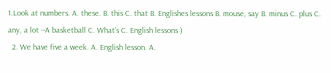1.Look at numbers. A. these. B. this C. that B. Englishes lessons B. mouse, say B. minus C. plus C. any, a lot --A basketball C. What’s C. English lessons )
  2. We have five a week. A. English lesson. A.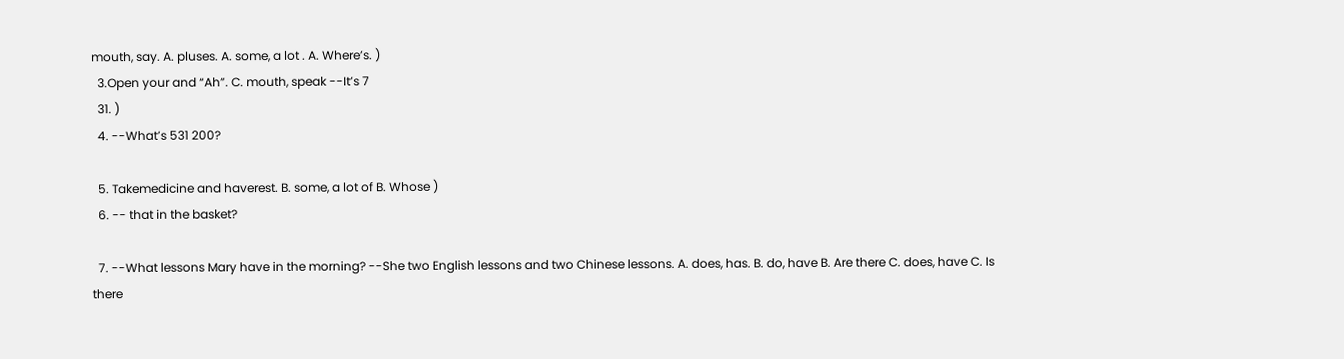mouth, say. A. pluses. A. some, a lot . A. Where’s. )
  3.Open your and “Ah”. C. mouth, speak --It’s 7
  31. )
  4. --What’s 531 200?

  5. Takemedicine and haverest. B. some, a lot of B. Whose )
  6. -- that in the basket?

  7. --What lessons Mary have in the morning? --She two English lessons and two Chinese lessons. A. does, has. B. do, have B. Are there C. does, have C. Is there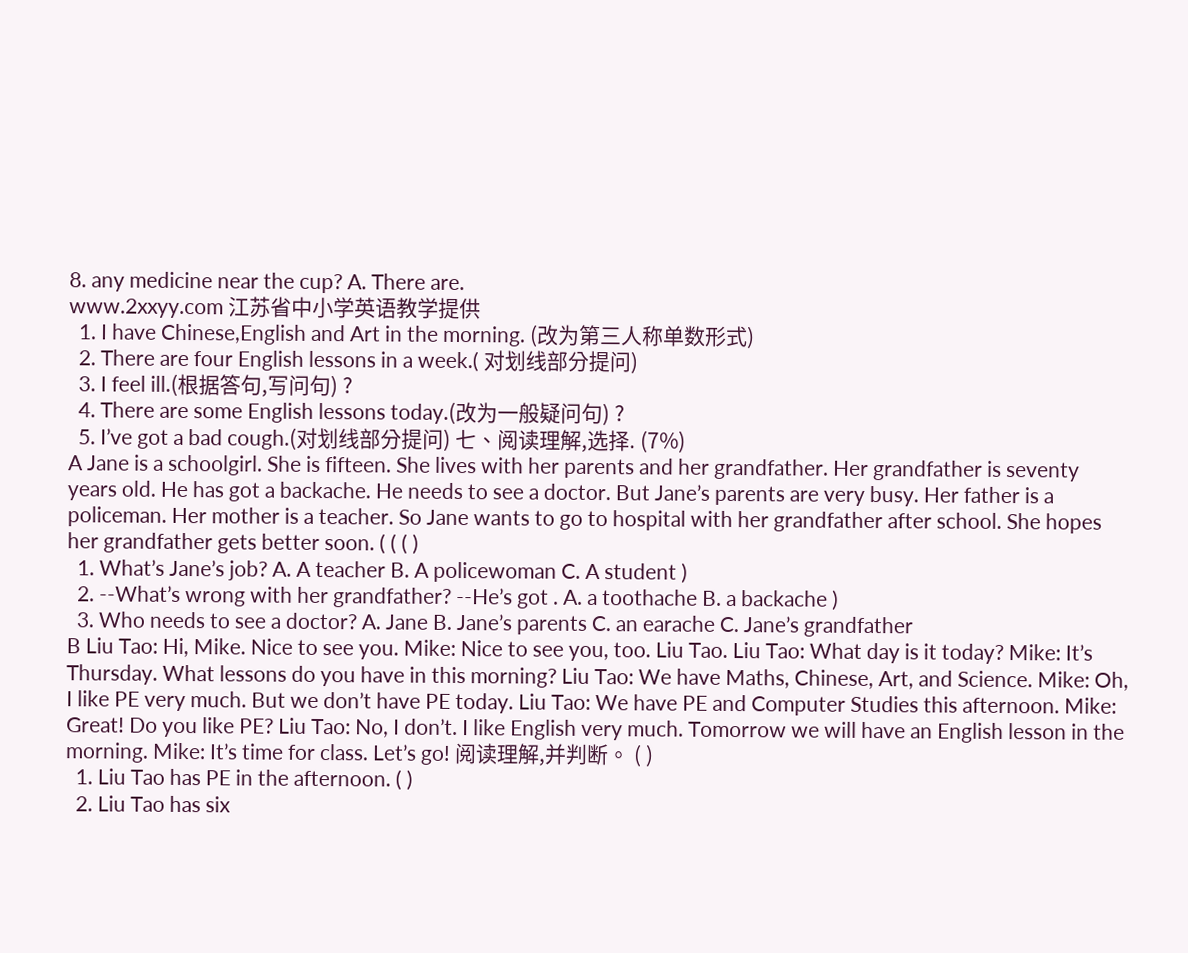8. any medicine near the cup? A. There are.
www.2xxyy.com 江苏省中小学英语教学提供
  1. I have Chinese,English and Art in the morning. (改为第三人称单数形式)
  2. There are four English lessons in a week.( 对划线部分提问)
  3. I feel ill.(根据答句,写问句) ?
  4. There are some English lessons today.(改为一般疑问句) ?
  5. I’ve got a bad cough.(对划线部分提问) 七、阅读理解,选择. (7%)
A Jane is a schoolgirl. She is fifteen. She lives with her parents and her grandfather. Her grandfather is seventy years old. He has got a backache. He needs to see a doctor. But Jane’s parents are very busy. Her father is a policeman. Her mother is a teacher. So Jane wants to go to hospital with her grandfather after school. She hopes her grandfather gets better soon. ( ( ( )
  1. What’s Jane’s job? A. A teacher B. A policewoman C. A student )
  2. --What’s wrong with her grandfather? --He’s got . A. a toothache B. a backache )
  3. Who needs to see a doctor? A. Jane B. Jane’s parents C. an earache C. Jane’s grandfather
B Liu Tao: Hi, Mike. Nice to see you. Mike: Nice to see you, too. Liu Tao. Liu Tao: What day is it today? Mike: It’s Thursday. What lessons do you have in this morning? Liu Tao: We have Maths, Chinese, Art, and Science. Mike: Oh, I like PE very much. But we don’t have PE today. Liu Tao: We have PE and Computer Studies this afternoon. Mike: Great! Do you like PE? Liu Tao: No, I don’t. I like English very much. Tomorrow we will have an English lesson in the morning. Mike: It’s time for class. Let’s go! 阅读理解,并判断。 ( )
  1. Liu Tao has PE in the afternoon. ( )
  2. Liu Tao has six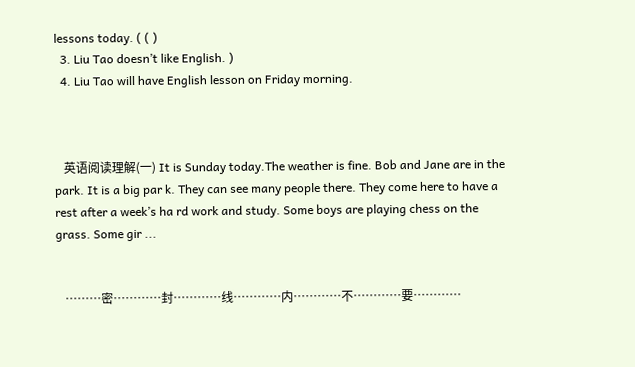lessons today. ( ( )
  3. Liu Tao doesn’t like English. )
  4. Liu Tao will have English lesson on Friday morning.



   英语阅读理解(一) It is Sunday today.The weather is fine. Bob and Jane are in the park. It is a big par k. They can see many people there. They come here to have a rest after a week’s ha rd work and study. Some boys are playing chess on the grass. Some gir ...


   ………密…………封…………线…………内…………不…………要…………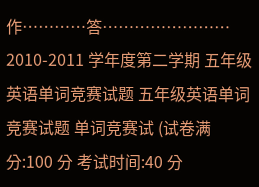作…………答…………………… 2010-2011 学年度第二学期 五年级英语单词竞赛试题 五年级英语单词竞赛试题 单词竞赛试 (试卷满分:100 分 考试时间:40 分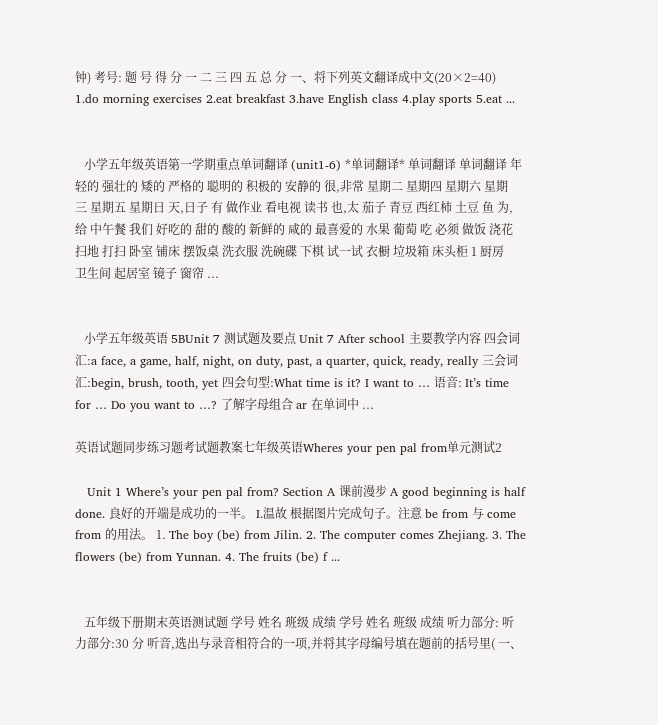钟) 考号: 题 号 得 分 一 二 三 四 五 总 分 一、将下列英文翻译成中文(20×2=40) 1.do morning exercises 2.eat breakfast 3.have English class 4.play sports 5.eat ...


   小学五年级英语第一学期重点单词翻译 (unit1-6) *单词翻译* 单词翻译 单词翻译 年轻的 强壮的 矮的 严格的 聪明的 积极的 安静的 很,非常 星期二 星期四 星期六 星期三 星期五 星期日 天,日子 有 做作业 看电视 读书 也,太 茄子 青豆 西红柿 土豆 鱼 为,给 中午餐 我们 好吃的 甜的 酸的 新鲜的 咸的 最喜爱的 水果 葡萄 吃 必须 做饭 浇花 扫地 打扫 卧室 铺床 摆饭桌 洗衣服 洗碗碟 下棋 试一试 衣橱 垃圾箱 床头柜 1 厨房 卫生间 起居室 镜子 窗帘 ...


   小学五年级英语 5BUnit 7 测试题及要点 Unit 7 After school 主要教学内容 四会词汇:a face, a game, half, night, on duty, past, a quarter, quick, ready, really 三会词汇:begin, brush, tooth, yet 四会句型:What time is it? I want to … 语音: It’s time for … Do you want to …? 了解字母组合 ar 在单词中 ...

英语试题同步练习题考试题教案七年级英语Wheres your pen pal from单元测试2

   Unit 1 Where’s your pen pal from? Section A 课前漫步 A good beginning is half done. 良好的开端是成功的一半。 I.温故 根据图片完成句子。注意 be from 与 come from 的用法。 1. The boy (be) from Jilin. 2. The computer comes Zhejiang. 3. The flowers (be) from Yunnan. 4. The fruits (be) f ...


   五年级下册期末英语测试题 学号 姓名 班级 成绩 学号 姓名 班级 成绩 听力部分: 听力部分:30 分 听音,选出与录音相符合的一项,并将其字母编号填在题前的括号里( 一、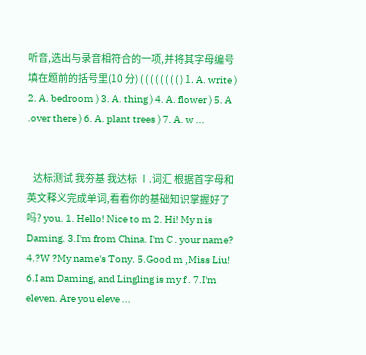听音,选出与录音相符合的一项,并将其字母编号填在题前的括号里(10 分) ( ( ( ( ( ( ( ( ) 1. A. write ) 2. A. bedroom ) 3. A. thing ) 4. A. flower ) 5. A .over there ) 6. A. plant trees ) 7. A. w ...


   达标测试 我夯基 我达标 Ⅰ.词汇 根据首字母和英文释义完成单词,看看你的基础知识掌握好了吗? you. 1. Hello! Nice to m 2. Hi! My n is Daming. 3.I'm from China. I'm C . your name? 4.?W ?My name's Tony. 5.Good m ,Miss Liu! 6.I am Daming, and Lingling is my f . 7.I'm eleven. Are you eleve ...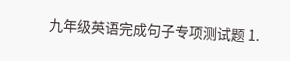九年级英语完成句子专项测试题 1.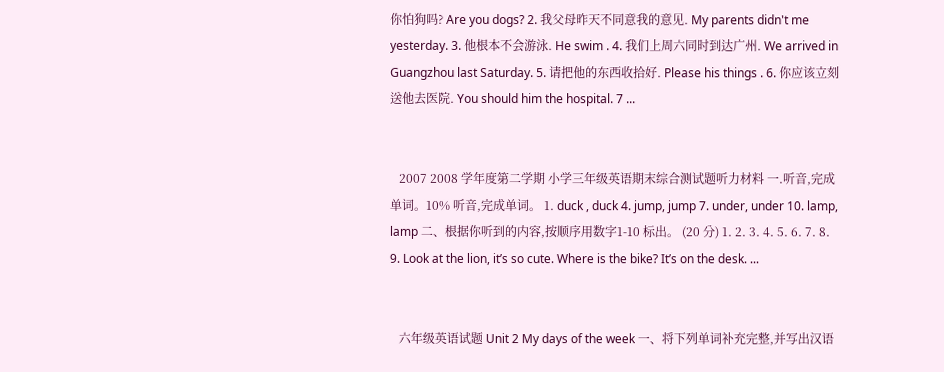你怕狗吗? Are you dogs? 2. 我父母昨天不同意我的意见. My parents didn't me yesterday. 3. 他根本不会游泳. He swim . 4. 我们上周六同时到达广州. We arrived in Guangzhou last Saturday. 5. 请把他的东西收拾好. Please his things . 6. 你应该立刻送他去医院. You should him the hospital. 7 ...


   2007 2008 学年度第二学期 小学三年级英语期末综合测试题听力材料 一.听音,完成单词。10% 听音,完成单词。 1. duck , duck 4. jump, jump 7. under, under 10. lamp, lamp 二、根据你听到的内容,按顺序用数字1-10 标出。 (20 分) 1. 2. 3. 4. 5. 6. 7. 8. 9. Look at the lion, it’s so cute. Where is the bike? It’s on the desk. ...


   六年级英语试题 Unit 2 My days of the week 一、将下列单词补充完整,并写出汉语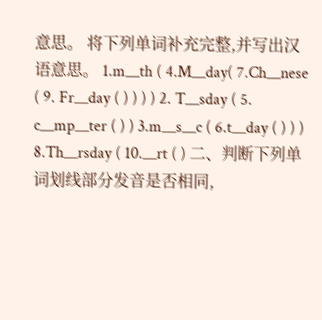意思。 将下列单词补充完整,并写出汉语意思。 1.m__th ( 4.M__day( 7.Ch__nese ( 9. Fr__day ( ) ) ) ) 2. T__sday ( 5. c__mp__ter ( ) ) 3.m__s__c ( 6.t__day ( ) ) ) 8.Th__rsday ( 10.__rt ( ) 二、判断下列单词划线部分发音是否相同,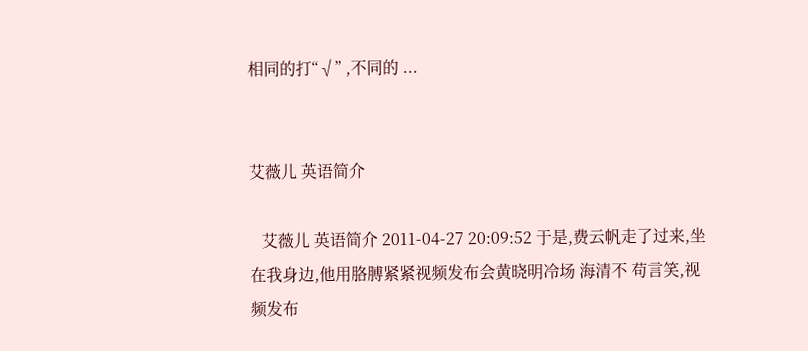相同的打“√” ,不同的 ...


艾薇儿 英语简介

   艾薇儿 英语简介 2011-04-27 20:09:52 于是,费云帆走了过来,坐在我身边,他用胳膊紧紧视频发布会黄晓明冷场 海清不 苟言笑,视频发布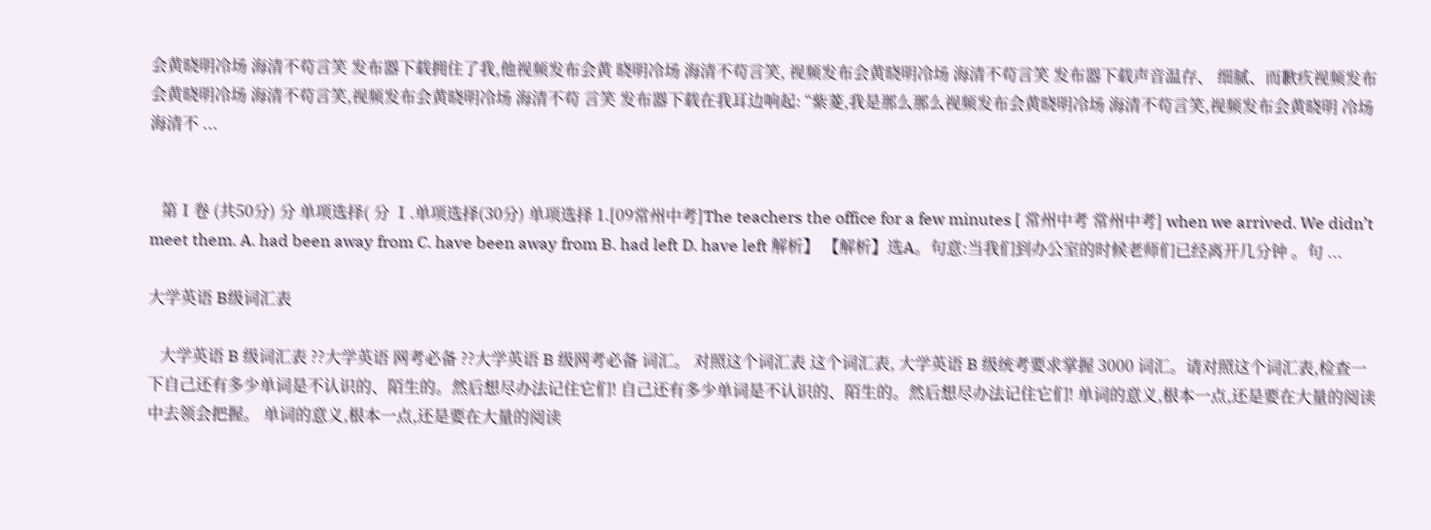会黄晓明冷场 海清不苟言笑 发布器下载拥住了我,他视频发布会黄 晓明冷场 海清不苟言笑, 视频发布会黄晓明冷场 海清不苟言笑 发布器下载声音温存、 细腻、而歉疚视频发布会黄晓明冷场 海清不苟言笑,视频发布会黄晓明冷场 海清不苟 言笑 发布器下载在我耳边响起: “紫菱,我是那么那么视频发布会黄晓明冷场 海清不苟言笑,视频发布会黄晓明 冷场 海清不 ...


   第Ⅰ卷 (共50分) 分 单项选择( 分 Ⅰ.单项选择(30分) 单项选择 1.[09常州中考]The teachers the office for a few minutes [ 常州中考 常州中考] when we arrived. We didn’t meet them. A. had been away from C. have been away from B. had left D. have left 解析】 【解析】选A。句意:当我们到办公室的时候老师们已经离开几分钟 。句 ...

大学英语 B级词汇表

   大学英语 B 级词汇表 ??大学英语 网考必备 ??大学英语 B 级网考必备 词汇。 对照这个词汇表 这个词汇表, 大学英语 B 级统考要求掌握 3000 词汇。请对照这个词汇表,检查一 下自己还有多少单词是不认识的、陌生的。然后想尽办法记住它们! 自己还有多少单词是不认识的、陌生的。然后想尽办法记住它们! 单词的意义,根本一点,还是要在大量的阅读中去领会把握。 单词的意义,根本一点,还是要在大量的阅读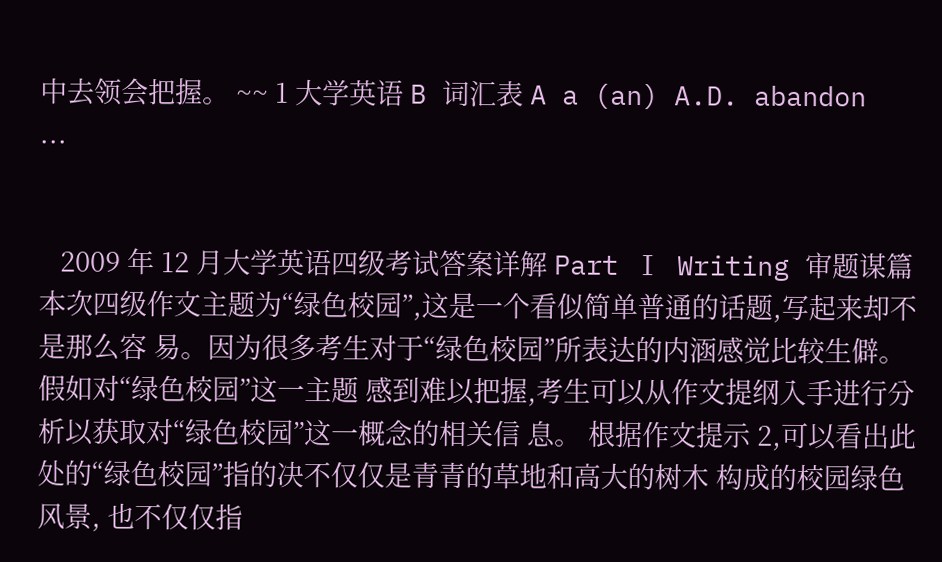中去领会把握。 ~~ 1 大学英语 B 词汇表 A a (an) A.D. abandon ...


   2009 年 12 月大学英语四级考试答案详解 Part Ⅰ Writing 审题谋篇 本次四级作文主题为“绿色校园”,这是一个看似简单普通的话题,写起来却不是那么容 易。因为很多考生对于“绿色校园”所表达的内涵感觉比较生僻。假如对“绿色校园”这一主题 感到难以把握,考生可以从作文提纲入手进行分析以获取对“绿色校园”这一概念的相关信 息。 根据作文提示 2,可以看出此处的“绿色校园”指的决不仅仅是青青的草地和高大的树木 构成的校园绿色风景, 也不仅仅指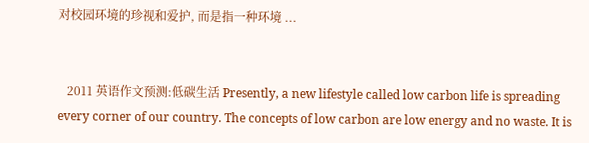对校园环境的珍视和爱护, 而是指一种环境 ...


   2011 英语作文预测:低碳生活 Presently, a new lifestyle called low carbon life is spreading every corner of our country. The concepts of low carbon are low energy and no waste. It is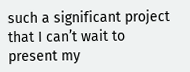such a significant project that I can’t wait to present my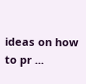ideas on how to pr ...